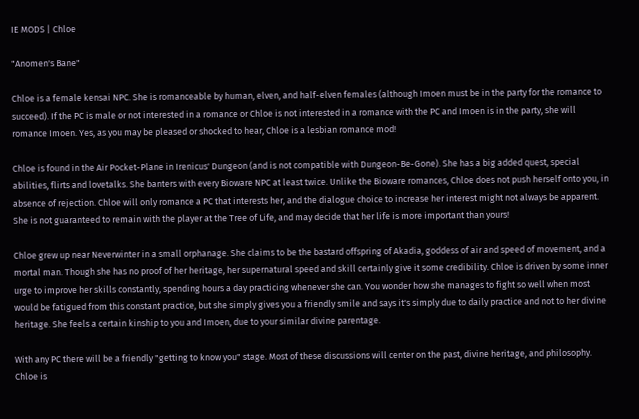IE MODS | Chloe

"Anomen's Bane"

Chloe is a female kensai NPC. She is romanceable by human, elven, and half-elven females (although Imoen must be in the party for the romance to succeed). If the PC is male or not interested in a romance or Chloe is not interested in a romance with the PC and Imoen is in the party, she will romance Imoen. Yes, as you may be pleased or shocked to hear, Chloe is a lesbian romance mod!

Chloe is found in the Air Pocket-Plane in Irenicus' Dungeon (and is not compatible with Dungeon-Be-Gone). She has a big added quest, special abilities, flirts and lovetalks. She banters with every Bioware NPC at least twice. Unlike the Bioware romances, Chloe does not push herself onto you, in absence of rejection. Chloe will only romance a PC that interests her, and the dialogue choice to increase her interest might not always be apparent. She is not guaranteed to remain with the player at the Tree of Life, and may decide that her life is more important than yours!

Chloe grew up near Neverwinter in a small orphanage. She claims to be the bastard offspring of Akadia, goddess of air and speed of movement, and a mortal man. Though she has no proof of her heritage, her supernatural speed and skill certainly give it some credibility. Chloe is driven by some inner urge to improve her skills constantly, spending hours a day practicing whenever she can. You wonder how she manages to fight so well when most would be fatigued from this constant practice, but she simply gives you a friendly smile and says it's simply due to daily practice and not to her divine heritage. She feels a certain kinship to you and Imoen, due to your similar divine parentage.

With any PC there will be a friendly "getting to know you" stage. Most of these discussions will center on the past, divine heritage, and philosophy. Chloe is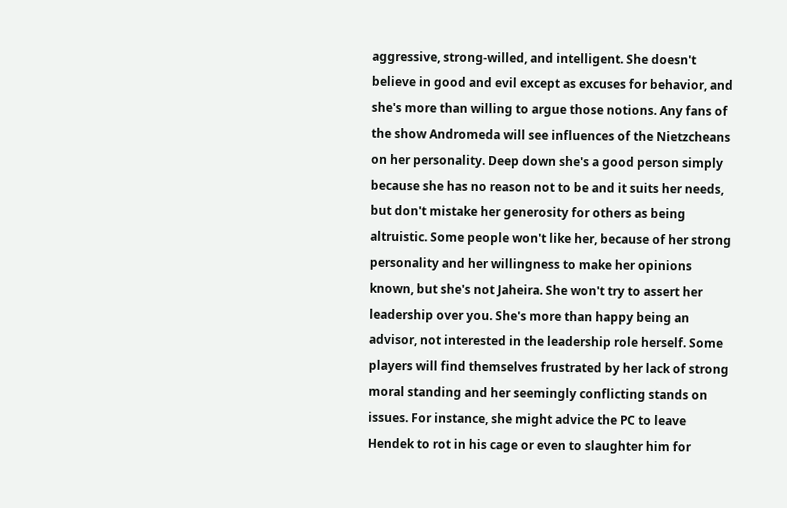aggressive, strong-willed, and intelligent. She doesn't believe in good and evil except as excuses for behavior, and she's more than willing to argue those notions. Any fans of the show Andromeda will see influences of the Nietzcheans on her personality. Deep down she's a good person simply because she has no reason not to be and it suits her needs, but don't mistake her generosity for others as being altruistic. Some people won't like her, because of her strong personality and her willingness to make her opinions known, but she's not Jaheira. She won't try to assert her leadership over you. She's more than happy being an advisor, not interested in the leadership role herself. Some players will find themselves frustrated by her lack of strong moral standing and her seemingly conflicting stands on issues. For instance, she might advice the PC to leave Hendek to rot in his cage or even to slaughter him for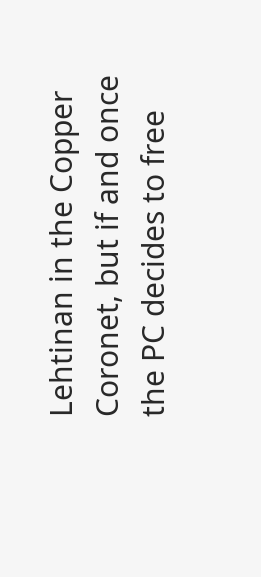Lehtinan in the Copper Coronet, but if and once the PC decides to free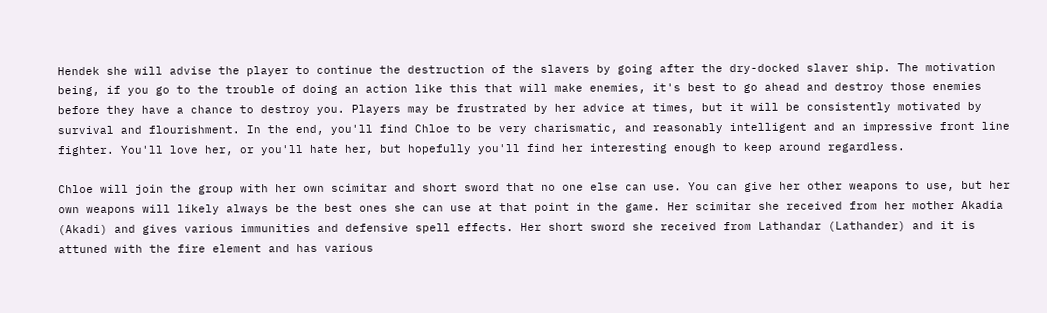Hendek she will advise the player to continue the destruction of the slavers by going after the dry-docked slaver ship. The motivation being, if you go to the trouble of doing an action like this that will make enemies, it's best to go ahead and destroy those enemies before they have a chance to destroy you. Players may be frustrated by her advice at times, but it will be consistently motivated by survival and flourishment. In the end, you'll find Chloe to be very charismatic, and reasonably intelligent and an impressive front line fighter. You'll love her, or you'll hate her, but hopefully you'll find her interesting enough to keep around regardless.

Chloe will join the group with her own scimitar and short sword that no one else can use. You can give her other weapons to use, but her own weapons will likely always be the best ones she can use at that point in the game. Her scimitar she received from her mother Akadia (Akadi) and gives various immunities and defensive spell effects. Her short sword she received from Lathandar (Lathander) and it is attuned with the fire element and has various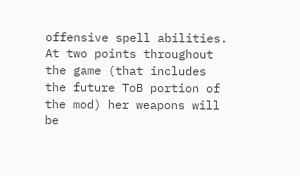offensive spell abilities. At two points throughout the game (that includes the future ToB portion of the mod) her weapons will be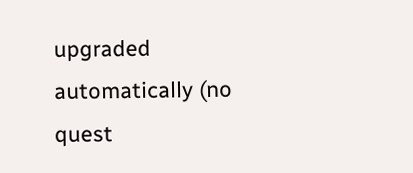upgraded automatically (no quest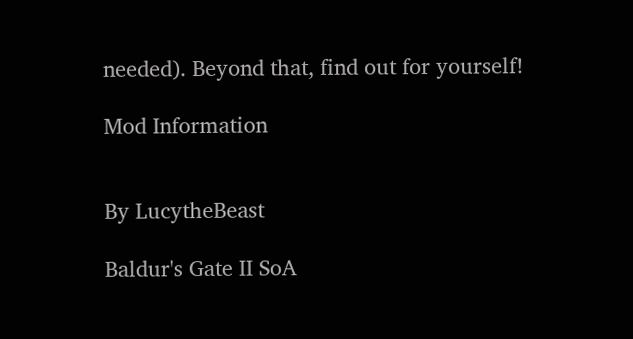needed). Beyond that, find out for yourself!

Mod Information


By LucytheBeast

Baldur's Gate II SoA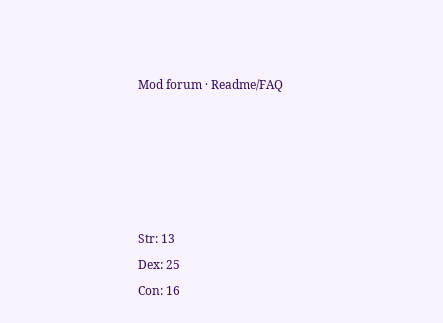Mod forum · Readme/FAQ





Str: 13
Dex: 25
Con: 16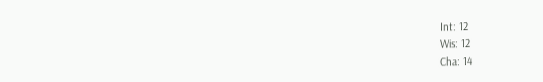Int: 12
Wis: 12
Cha: 14